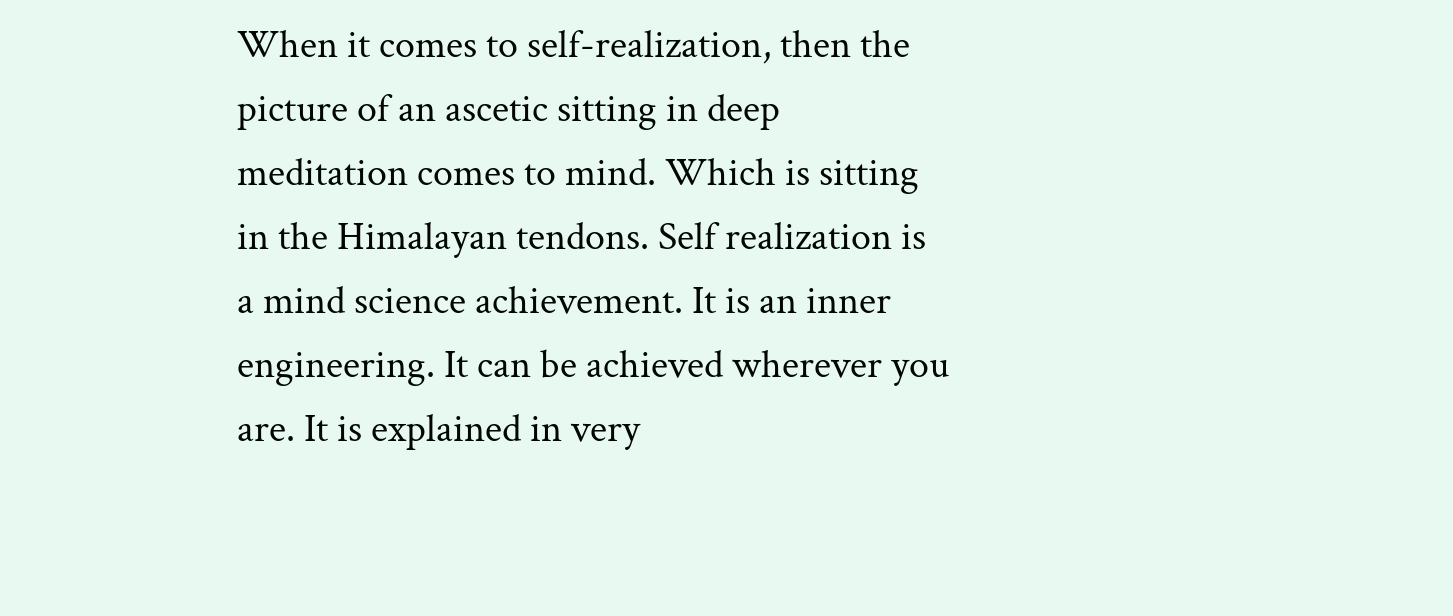When it comes to self-realization, then the picture of an ascetic sitting in deep meditation comes to mind. Which is sitting in the Himalayan tendons. Self realization is a mind science achievement. It is an inner engineering. It can be achieved wherever you are. It is explained in very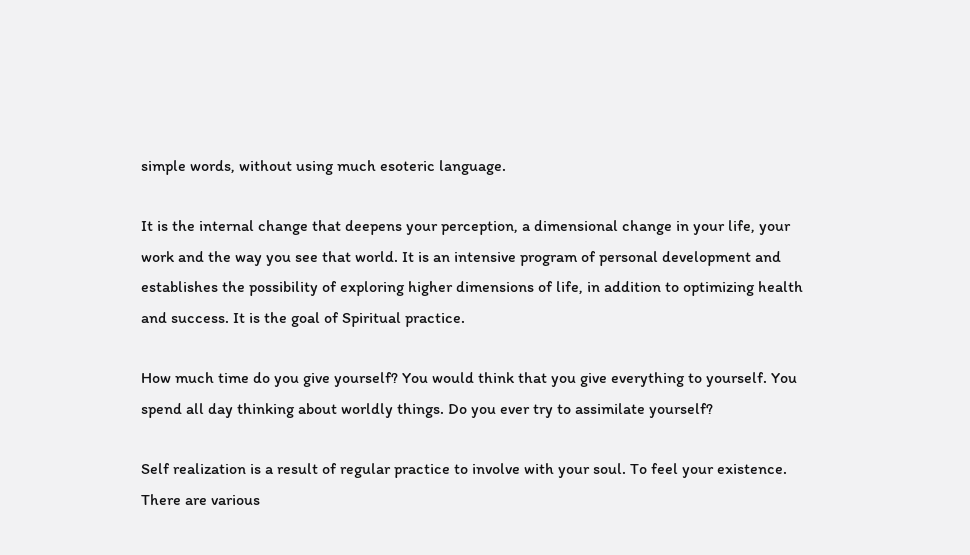simple words, without using much esoteric language.

It is the internal change that deepens your perception, a dimensional change in your life, your work and the way you see that world. It is an intensive program of personal development and establishes the possibility of exploring higher dimensions of life, in addition to optimizing health and success. It is the goal of Spiritual practice.

How much time do you give yourself? You would think that you give everything to yourself. You spend all day thinking about worldly things. Do you ever try to assimilate yourself?

Self realization is a result of regular practice to involve with your soul. To feel your existence. There are various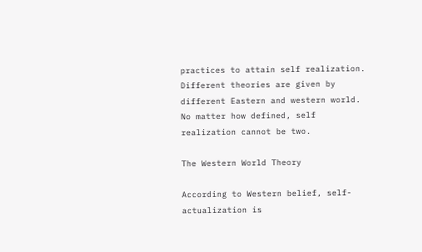practices to attain self realization. Different theories are given by different Eastern and western world. No matter how defined, self realization cannot be two.

The Western World Theory

According to Western belief, self-actualization is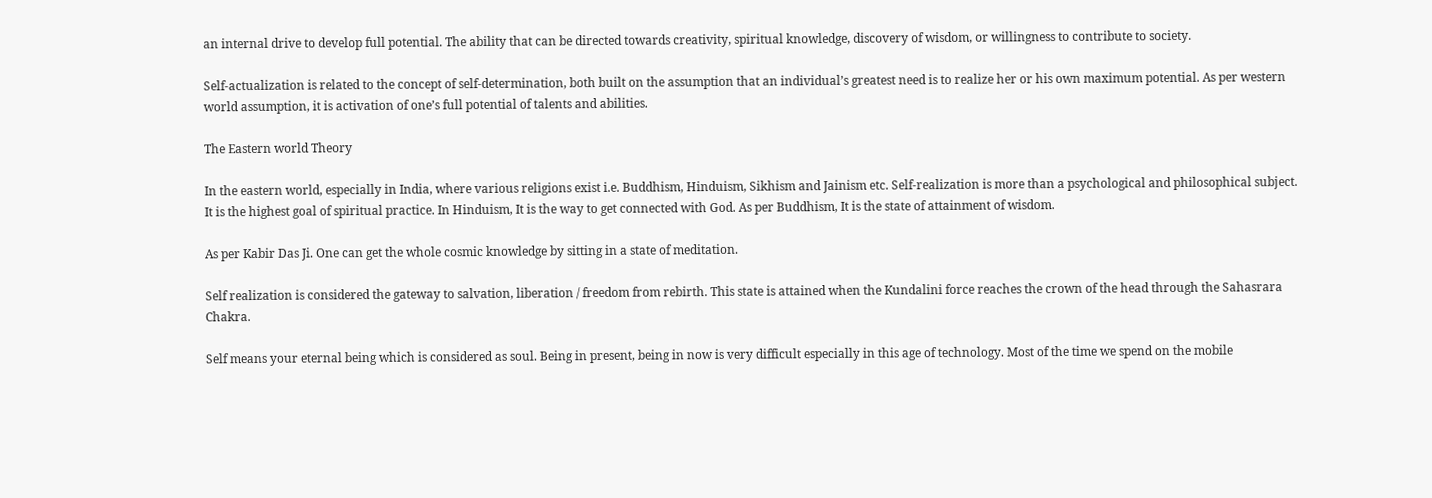an internal drive to develop full potential. The ability that can be directed towards creativity, spiritual knowledge, discovery of wisdom, or willingness to contribute to society.

Self-actualization is related to the concept of self-determination, both built on the assumption that an individual’s greatest need is to realize her or his own maximum potential. As per western world assumption, it is activation of one’s full potential of talents and abilities.

The Eastern world Theory

In the eastern world, especially in India, where various religions exist i.e. Buddhism, Hinduism, Sikhism and Jainism etc. Self-realization is more than a psychological and philosophical subject. It is the highest goal of spiritual practice. In Hinduism, It is the way to get connected with God. As per Buddhism, It is the state of attainment of wisdom.

As per Kabir Das Ji. One can get the whole cosmic knowledge by sitting in a state of meditation.

Self realization is considered the gateway to salvation, liberation / freedom from rebirth. This state is attained when the Kundalini force reaches the crown of the head through the Sahasrara Chakra.

Self means your eternal being which is considered as soul. Being in present, being in now is very difficult especially in this age of technology. Most of the time we spend on the mobile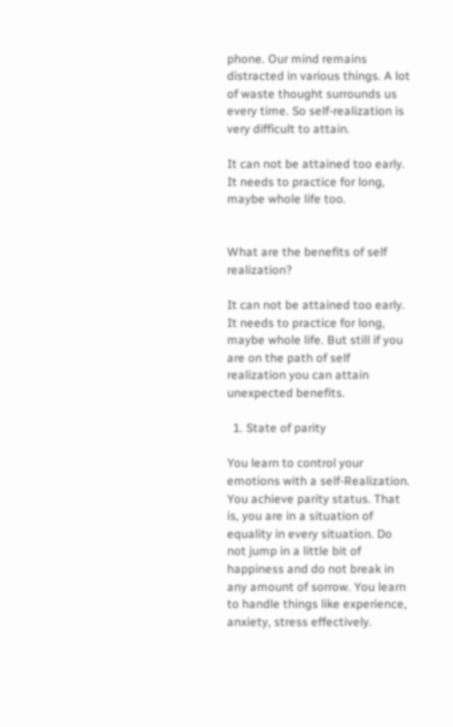phone. Our mind remains distracted in various things. A lot of waste thought surrounds us every time. So self-realization is very difficult to attain.

It can not be attained too early. It needs to practice for long, maybe whole life too.


What are the benefits of self realization?

It can not be attained too early. It needs to practice for long, maybe whole life. But still if you are on the path of self realization you can attain unexpected benefits.

  1. State of parity

You learn to control your emotions with a self-Realization. You achieve parity status. That is, you are in a situation of equality in every situation. Do not jump in a little bit of happiness and do not break in any amount of sorrow. You learn to handle things like experience, anxiety, stress effectively.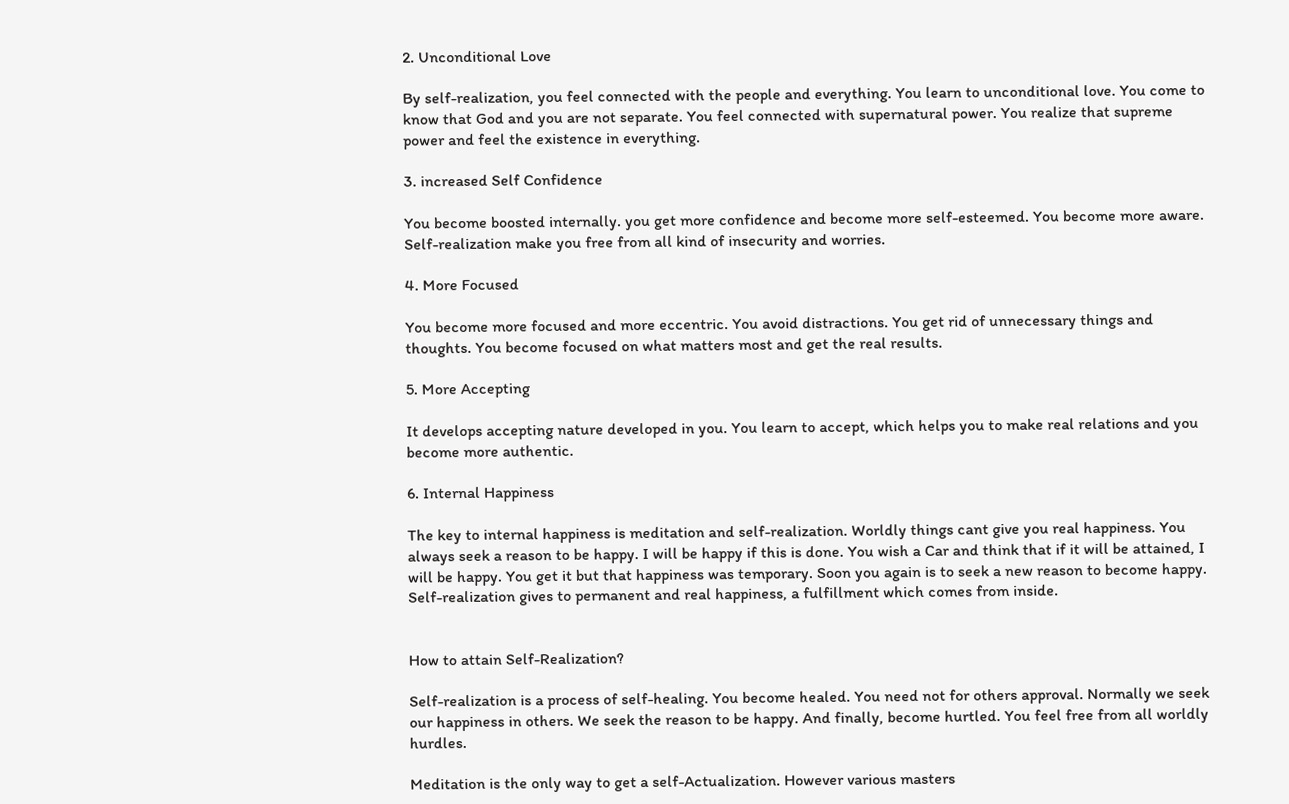2. Unconditional Love

By self-realization, you feel connected with the people and everything. You learn to unconditional love. You come to know that God and you are not separate. You feel connected with supernatural power. You realize that supreme power and feel the existence in everything.

3. increased Self Confidence

You become boosted internally. you get more confidence and become more self-esteemed. You become more aware. Self-realization make you free from all kind of insecurity and worries.

4. More Focused

You become more focused and more eccentric. You avoid distractions. You get rid of unnecessary things and thoughts. You become focused on what matters most and get the real results.

5. More Accepting

It develops accepting nature developed in you. You learn to accept, which helps you to make real relations and you become more authentic.

6. Internal Happiness

The key to internal happiness is meditation and self-realization. Worldly things cant give you real happiness. You always seek a reason to be happy. I will be happy if this is done. You wish a Car and think that if it will be attained, I will be happy. You get it but that happiness was temporary. Soon you again is to seek a new reason to become happy. Self-realization gives to permanent and real happiness, a fulfillment which comes from inside.


How to attain Self-Realization?

Self-realization is a process of self-healing. You become healed. You need not for others approval. Normally we seek our happiness in others. We seek the reason to be happy. And finally, become hurtled. You feel free from all worldly hurdles.

Meditation is the only way to get a self-Actualization. However various masters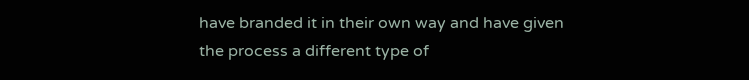have branded it in their own way and have given the process a different type of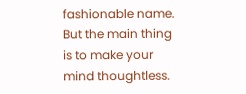fashionable name. But the main thing is to make your mind thoughtless.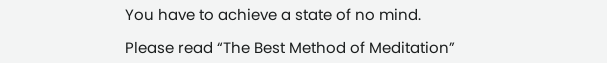You have to achieve a state of no mind.

Please read “The Best Method of Meditation”